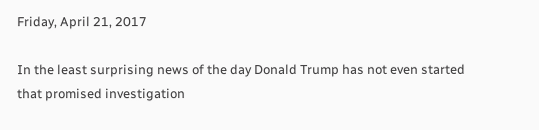Friday, April 21, 2017

In the least surprising news of the day Donald Trump has not even started that promised investigation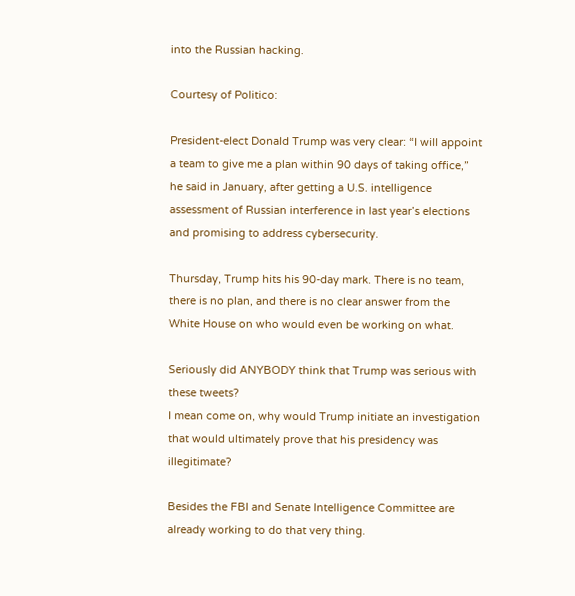into the Russian hacking.

Courtesy of Politico:

President-elect Donald Trump was very clear: “I will appoint a team to give me a plan within 90 days of taking office,” he said in January, after getting a U.S. intelligence assessment of Russian interference in last year’s elections and promising to address cybersecurity.

Thursday, Trump hits his 90-day mark. There is no team, there is no plan, and there is no clear answer from the White House on who would even be working on what.

Seriously did ANYBODY think that Trump was serious with these tweets?
I mean come on, why would Trump initiate an investigation that would ultimately prove that his presidency was illegitimate?

Besides the FBI and Senate Intelligence Committee are already working to do that very thing.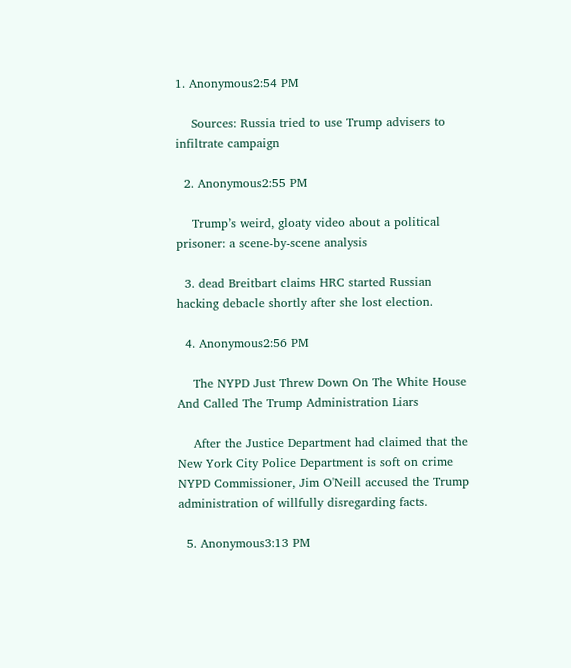1. Anonymous2:54 PM

    Sources: Russia tried to use Trump advisers to infiltrate campaign

  2. Anonymous2:55 PM

    Trump’s weird, gloaty video about a political prisoner: a scene-by-scene analysis

  3. dead Breitbart claims HRC started Russian hacking debacle shortly after she lost election.

  4. Anonymous2:56 PM

    The NYPD Just Threw Down On The White House And Called The Trump Administration Liars

    After the Justice Department had claimed that the New York City Police Department is soft on crime NYPD Commissioner, Jim O'Neill accused the Trump administration of willfully disregarding facts.

  5. Anonymous3:13 PM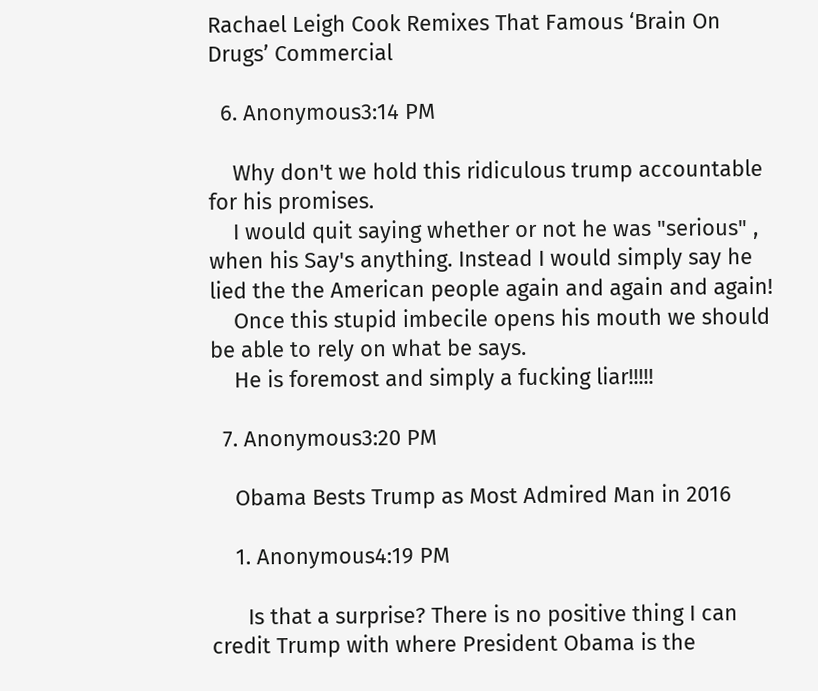Rachael Leigh Cook Remixes That Famous ‘Brain On Drugs’ Commercial

  6. Anonymous3:14 PM

    Why don't we hold this ridiculous trump accountable for his promises.
    I would quit saying whether or not he was "serious" , when his Say's anything. Instead I would simply say he lied the the American people again and again and again!
    Once this stupid imbecile opens his mouth we should be able to rely on what be says.
    He is foremost and simply a fucking liar!!!!!

  7. Anonymous3:20 PM

    Obama Bests Trump as Most Admired Man in 2016

    1. Anonymous4:19 PM

      Is that a surprise? There is no positive thing I can credit Trump with where President Obama is the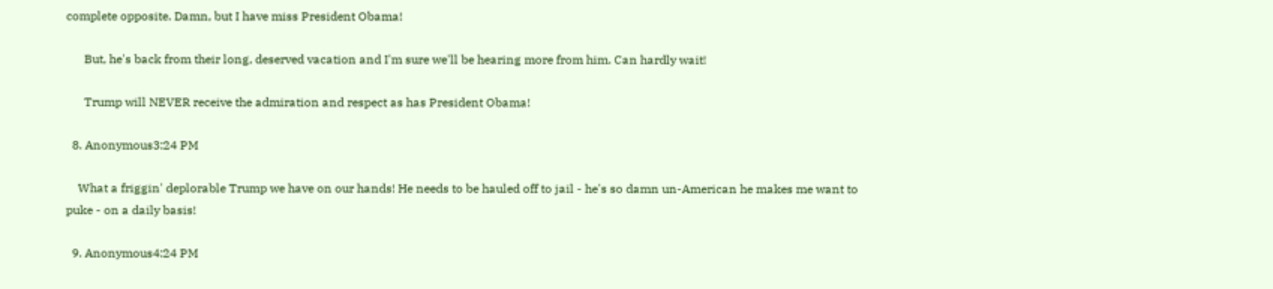complete opposite. Damn, but I have miss President Obama!

      But, he's back from their long, deserved vacation and I'm sure we'll be hearing more from him. Can hardly wait!

      Trump will NEVER receive the admiration and respect as has President Obama!

  8. Anonymous3:24 PM

    What a friggin' deplorable Trump we have on our hands! He needs to be hauled off to jail - he's so damn un-American he makes me want to puke - on a daily basis!

  9. Anonymous4:24 PM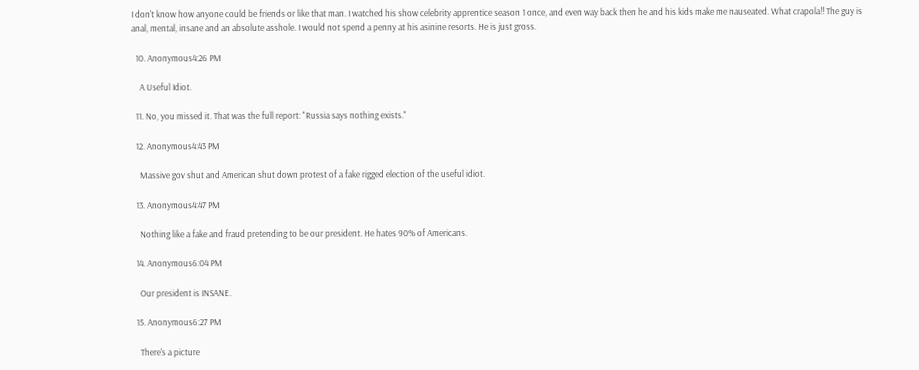I don't know how anyone could be friends or like that man. I watched his show celebrity apprentice season 1 once, and even way back then he and his kids make me nauseated. What crapola!! The guy is anal, mental, insane and an absolute asshole. I would not spend a penny at his asinine resorts. He is just gross.

  10. Anonymous4:26 PM

    A Useful Idiot.

  11. No, you missed it. That was the full report: "Russia says nothing exists."

  12. Anonymous4:43 PM

    Massive gov shut and American shut down protest of a fake rigged election of the useful idiot.

  13. Anonymous4:47 PM

    Nothing like a fake and fraud pretending to be our president. He hates 90% of Americans.

  14. Anonymous6:04 PM

    Our president is INSANE.

  15. Anonymous6:27 PM

    There's a picture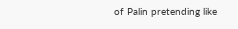of Palin pretending like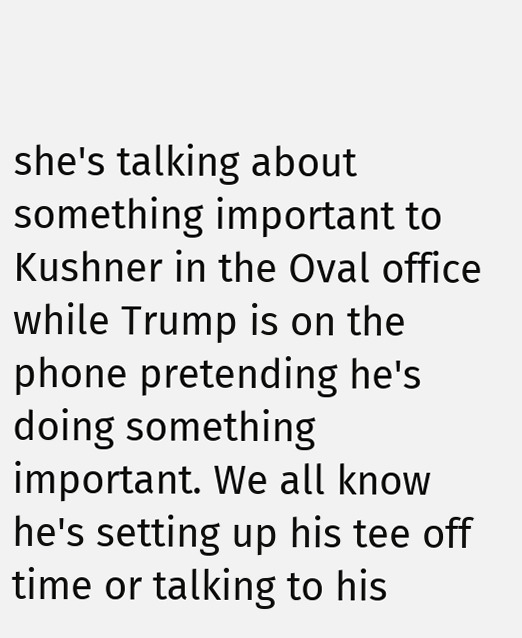she's talking about something important to Kushner in the Oval office while Trump is on the phone pretending he's doing something important. We all know he's setting up his tee off time or talking to his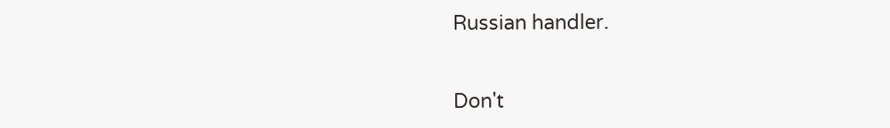Russian handler.


Don't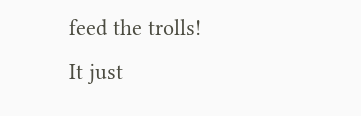feed the trolls!
It just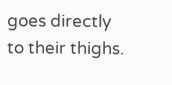goes directly to their thighs.